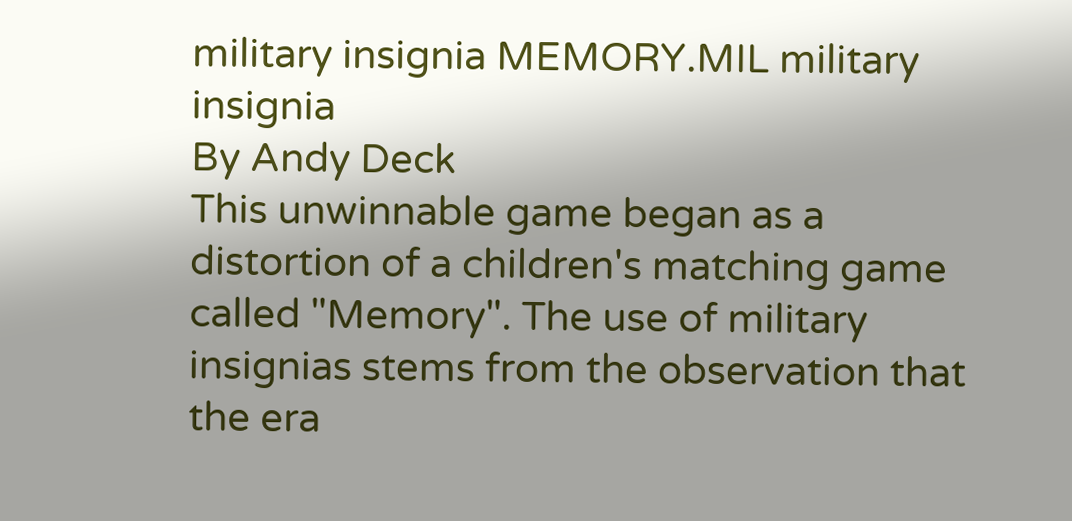military insignia MEMORY.MIL military insignia
By Andy Deck
This unwinnable game began as a distortion of a children's matching game called "Memory". The use of military insignias stems from the observation that the era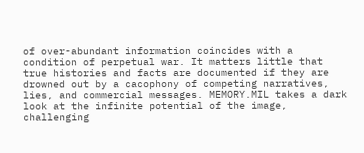of over-abundant information coincides with a condition of perpetual war. It matters little that true histories and facts are documented if they are drowned out by a cacophony of competing narratives, lies, and commercial messages. MEMORY.MIL takes a dark look at the infinite potential of the image, challenging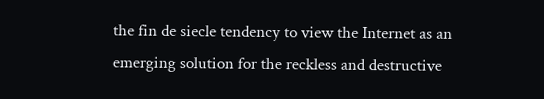the fin de siecle tendency to view the Internet as an emerging solution for the reckless and destructive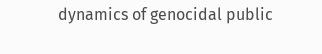dynamics of genocidal public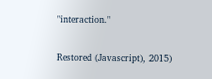"interaction."


Restored (Javascript), 2015)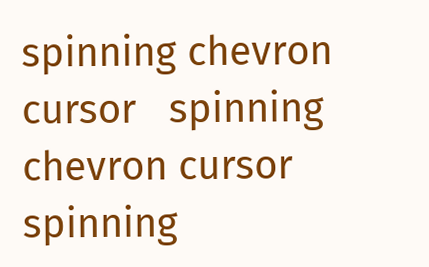spinning chevron cursor   spinning chevron cursor  spinning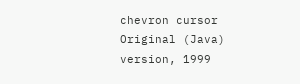chevron cursor    Original (Java) version, 1999